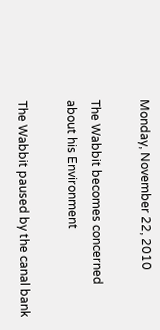Monday, November 22, 2010

The Wabbit becomes concerned about his Environment

The Wabbit paused by the canal bank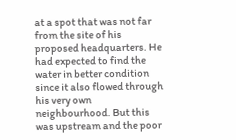at a spot that was not far from the site of his proposed headquarters. He had expected to find the water in better condition since it also flowed through his very own neighbourhood. But this was upstream and the poor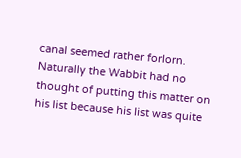canal seemed rather forlorn. Naturally the Wabbit had no thought of putting this matter on his list because his list was quite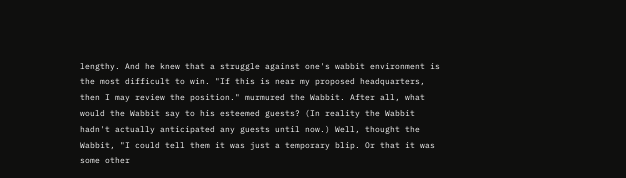lengthy. And he knew that a struggle against one's wabbit environment is the most difficult to win. "If this is near my proposed headquarters, then I may review the position." murmured the Wabbit. After all, what would the Wabbit say to his esteemed guests? (In reality the Wabbit hadn't actually anticipated any guests until now.) Well, thought the Wabbit, "I could tell them it was just a temporary blip. Or that it was some other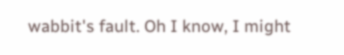wabbit's fault. Oh I know, I might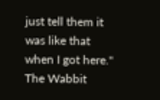just tell them it was like that when I got here." The Wabbit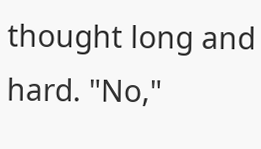thought long and hard. "No,"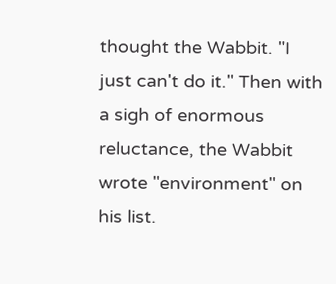thought the Wabbit. "I just can't do it." Then with a sigh of enormous reluctance, the Wabbit wrote "environment" on his list.